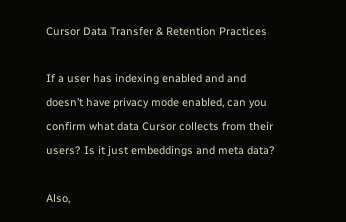Cursor Data Transfer & Retention Practices

If a user has indexing enabled and and doesn’t have privacy mode enabled, can you confirm what data Cursor collects from their users? Is it just embeddings and meta data?

Also,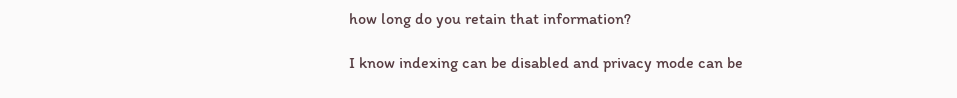how long do you retain that information?

I know indexing can be disabled and privacy mode can be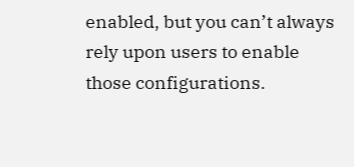enabled, but you can’t always rely upon users to enable those configurations.